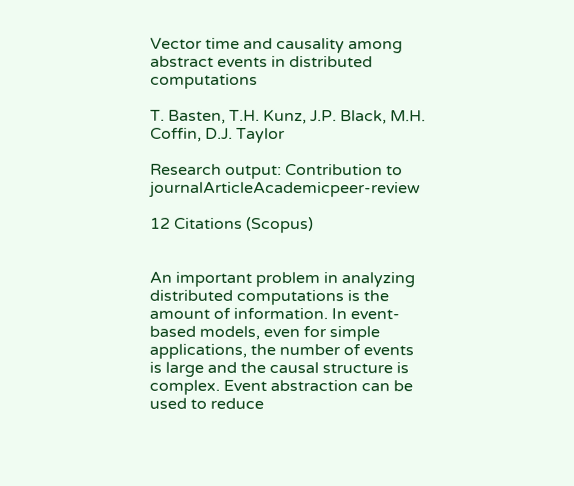Vector time and causality among abstract events in distributed computations

T. Basten, T.H. Kunz, J.P. Black, M.H. Coffin, D.J. Taylor

Research output: Contribution to journalArticleAcademicpeer-review

12 Citations (Scopus)


An important problem in analyzing distributed computations is the amount of information. In event-based models, even for simple applications, the number of events is large and the causal structure is complex. Event abstraction can be used to reduce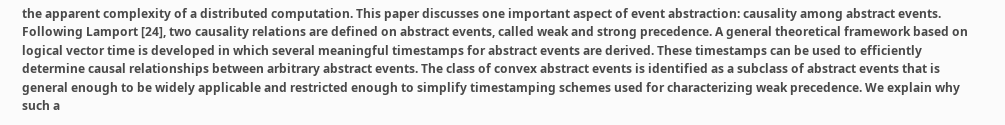the apparent complexity of a distributed computation. This paper discusses one important aspect of event abstraction: causality among abstract events. Following Lamport [24], two causality relations are defined on abstract events, called weak and strong precedence. A general theoretical framework based on logical vector time is developed in which several meaningful timestamps for abstract events are derived. These timestamps can be used to efficiently determine causal relationships between arbitrary abstract events. The class of convex abstract events is identified as a subclass of abstract events that is general enough to be widely applicable and restricted enough to simplify timestamping schemes used for characterizing weak precedence. We explain why such a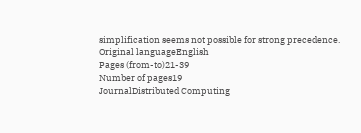simplification seems not possible for strong precedence.
Original languageEnglish
Pages (from-to)21-39
Number of pages19
JournalDistributed Computing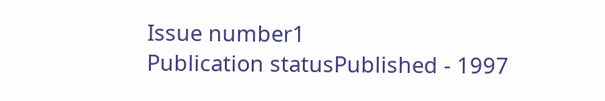Issue number1
Publication statusPublished - 1997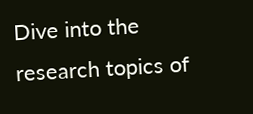Dive into the research topics of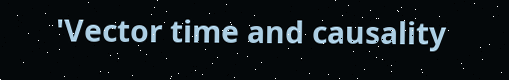'Vector time and causality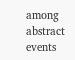among abstract events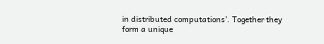in distributed computations'. Together they form a unique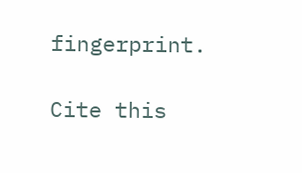fingerprint.

Cite this